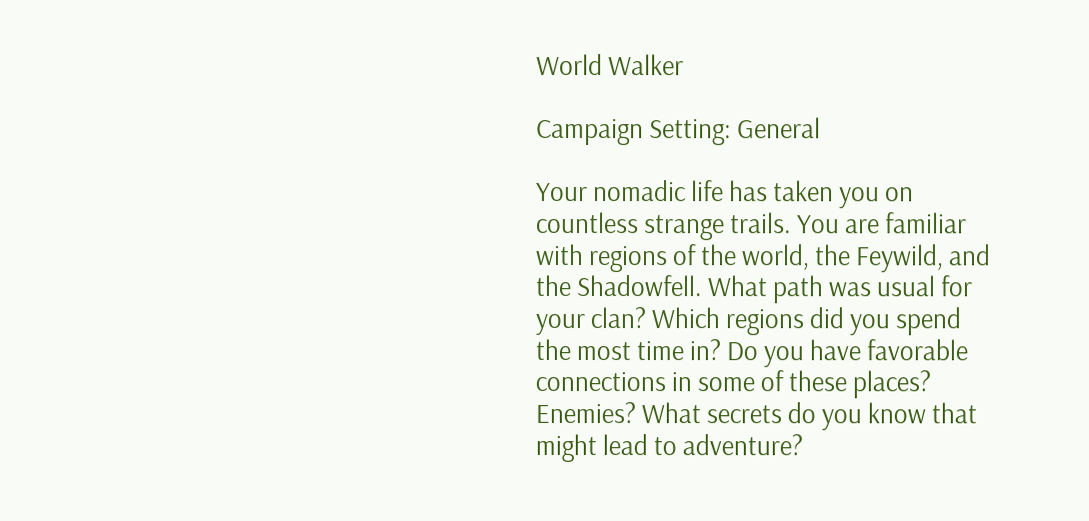World Walker

Campaign Setting: General

Your nomadic life has taken you on countless strange trails. You are familiar with regions of the world, the Feywild, and the Shadowfell. What path was usual for your clan? Which regions did you spend the most time in? Do you have favorable connections in some of these places? Enemies? What secrets do you know that might lead to adventure?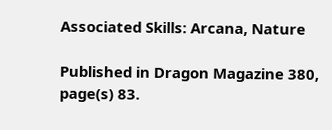Associated Skills: Arcana, Nature

Published in Dragon Magazine 380, page(s) 83.